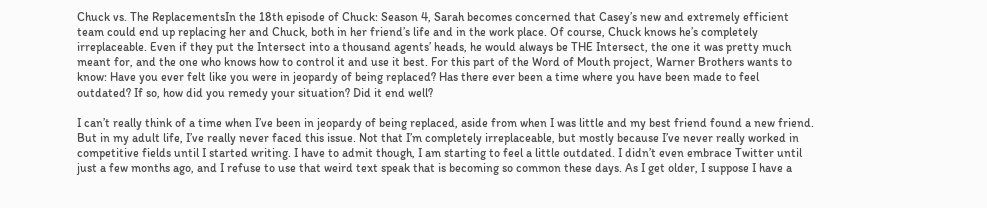Chuck vs. The ReplacementsIn the 18th episode of Chuck: Season 4, Sarah becomes concerned that Casey’s new and extremely efficient team could end up replacing her and Chuck, both in her friend’s life and in the work place. Of course, Chuck knows he’s completely irreplaceable. Even if they put the Intersect into a thousand agents’ heads, he would always be THE Intersect, the one it was pretty much meant for, and the one who knows how to control it and use it best. For this part of the Word of Mouth project, Warner Brothers wants to know: Have you ever felt like you were in jeopardy of being replaced? Has there ever been a time where you have been made to feel outdated? If so, how did you remedy your situation? Did it end well?

I can’t really think of a time when I’ve been in jeopardy of being replaced, aside from when I was little and my best friend found a new friend. But in my adult life, I’ve really never faced this issue. Not that I’m completely irreplaceable, but mostly because I’ve never really worked in competitive fields until I started writing. I have to admit though, I am starting to feel a little outdated. I didn’t even embrace Twitter until just a few months ago, and I refuse to use that weird text speak that is becoming so common these days. As I get older, I suppose I have a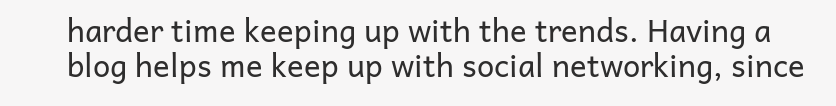harder time keeping up with the trends. Having a blog helps me keep up with social networking, since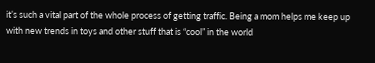it’s such a vital part of the whole process of getting traffic. Being a mom helps me keep up with new trends in toys and other stuff that is “cool” in the world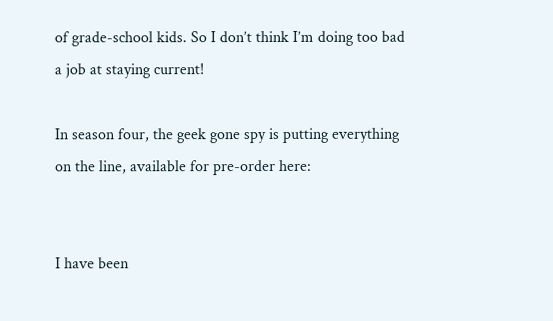of grade-school kids. So I don’t think I’m doing too bad a job at staying current!

In season four, the geek gone spy is putting everything on the line, available for pre-order here:


I have been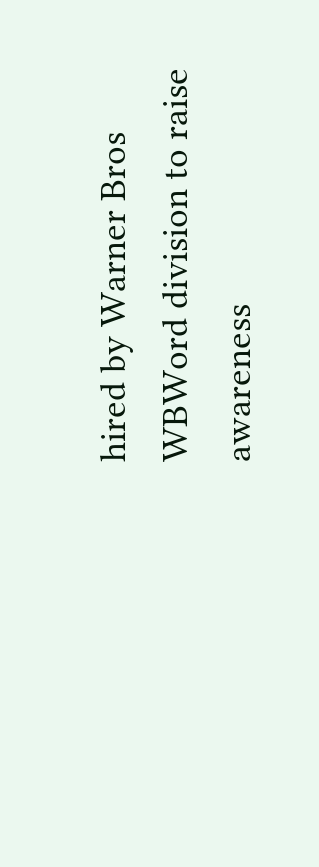hired by Warner Bros WBWord division to raise awareness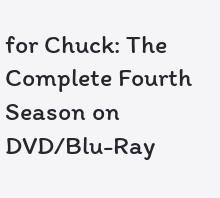for Chuck: The Complete Fourth Season on DVD/Blu-Ray